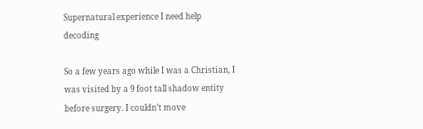Supernatural experience I need help decoding

So a few years ago while I was a Christian, I was visited by a 9 foot tall shadow entity before surgery. I couldn’t move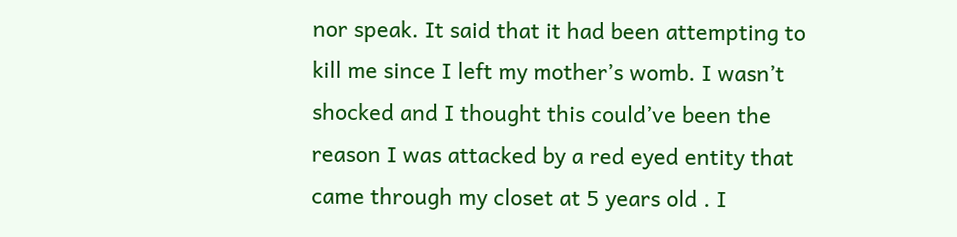nor speak. It said that it had been attempting to kill me since I left my mother’s womb. I wasn’t shocked and I thought this could’ve been the reason I was attacked by a red eyed entity that came through my closet at 5 years old . I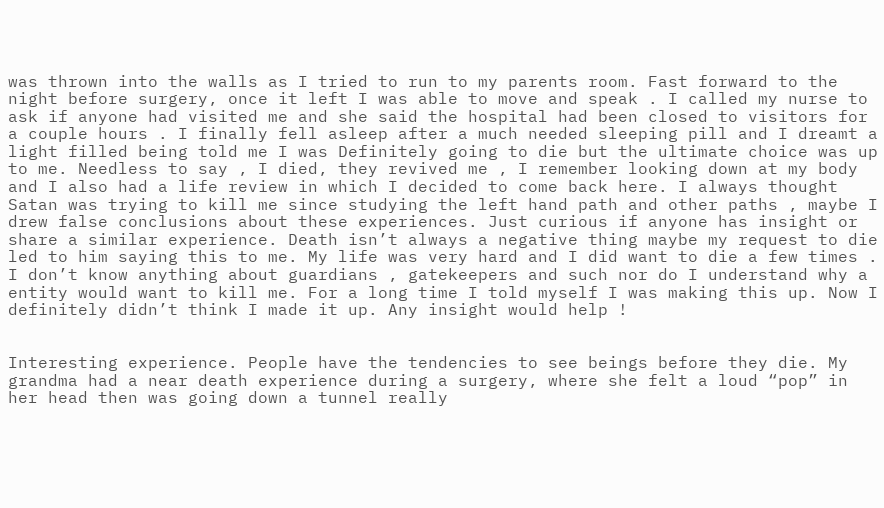was thrown into the walls as I tried to run to my parents room. Fast forward to the night before surgery, once it left I was able to move and speak . I called my nurse to ask if anyone had visited me and she said the hospital had been closed to visitors for a couple hours . I finally fell asleep after a much needed sleeping pill and I dreamt a light filled being told me I was Definitely going to die but the ultimate choice was up to me. Needless to say , I died, they revived me , I remember looking down at my body and I also had a life review in which I decided to come back here. I always thought Satan was trying to kill me since studying the left hand path and other paths , maybe I drew false conclusions about these experiences. Just curious if anyone has insight or share a similar experience. Death isn’t always a negative thing maybe my request to die led to him saying this to me. My life was very hard and I did want to die a few times . I don’t know anything about guardians , gatekeepers and such nor do I understand why a entity would want to kill me. For a long time I told myself I was making this up. Now I definitely didn’t think I made it up. Any insight would help !


Interesting experience. People have the tendencies to see beings before they die. My grandma had a near death experience during a surgery, where she felt a loud “pop” in her head then was going down a tunnel really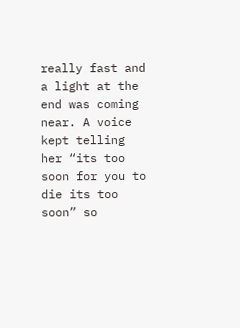really fast and a light at the end was coming near. A voice kept telling her “its too soon for you to die its too soon” so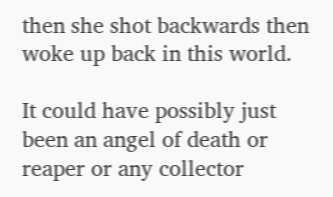then she shot backwards then woke up back in this world.

It could have possibly just been an angel of death or reaper or any collector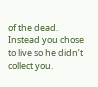of the dead. Instead you chose to live so he didn’t collect you.